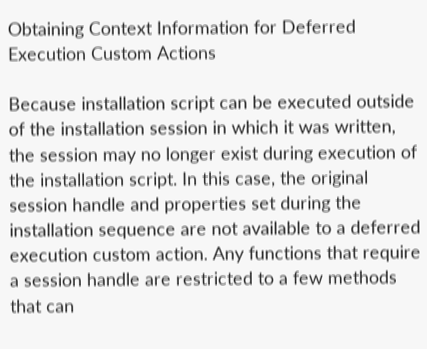Obtaining Context Information for Deferred Execution Custom Actions

Because installation script can be executed outside of the installation session in which it was written, the session may no longer exist during execution of the installation script. In this case, the original session handle and properties set during the installation sequence are not available to a deferred execution custom action. Any functions that require a session handle are restricted to a few methods that can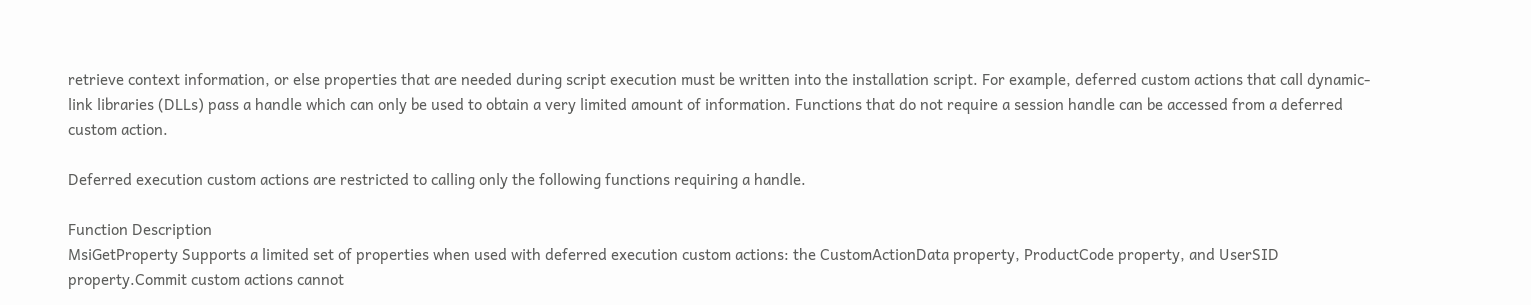retrieve context information, or else properties that are needed during script execution must be written into the installation script. For example, deferred custom actions that call dynamic-link libraries (DLLs) pass a handle which can only be used to obtain a very limited amount of information. Functions that do not require a session handle can be accessed from a deferred custom action.

Deferred execution custom actions are restricted to calling only the following functions requiring a handle.

Function Description
MsiGetProperty Supports a limited set of properties when used with deferred execution custom actions: the CustomActionData property, ProductCode property, and UserSID property.Commit custom actions cannot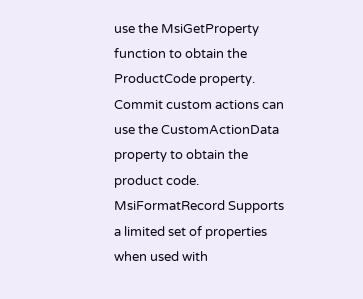use the MsiGetProperty function to obtain the ProductCode property. Commit custom actions can use the CustomActionData property to obtain the product code.
MsiFormatRecord Supports a limited set of properties when used with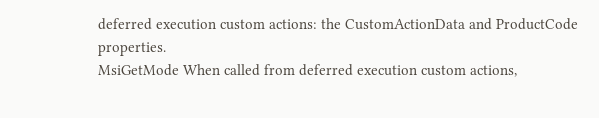deferred execution custom actions: the CustomActionData and ProductCode properties.
MsiGetMode When called from deferred execution custom actions,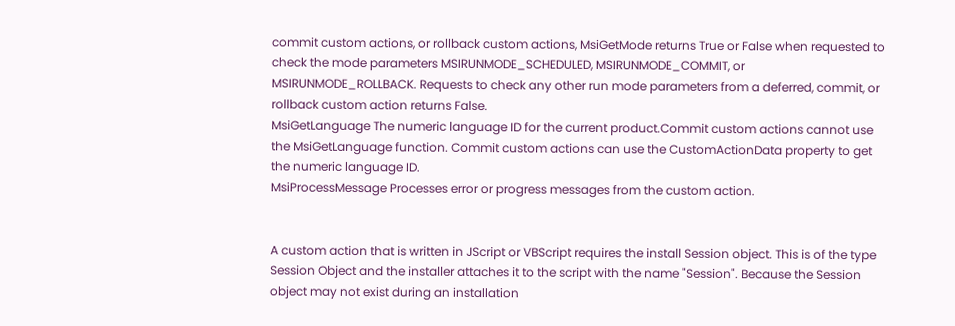commit custom actions, or rollback custom actions, MsiGetMode returns True or False when requested to check the mode parameters MSIRUNMODE_SCHEDULED, MSIRUNMODE_COMMIT, or MSIRUNMODE_ROLLBACK. Requests to check any other run mode parameters from a deferred, commit, or rollback custom action returns False.
MsiGetLanguage The numeric language ID for the current product.Commit custom actions cannot use the MsiGetLanguage function. Commit custom actions can use the CustomActionData property to get the numeric language ID.
MsiProcessMessage Processes error or progress messages from the custom action.


A custom action that is written in JScript or VBScript requires the install Session object. This is of the type Session Object and the installer attaches it to the script with the name "Session". Because the Session object may not exist during an installation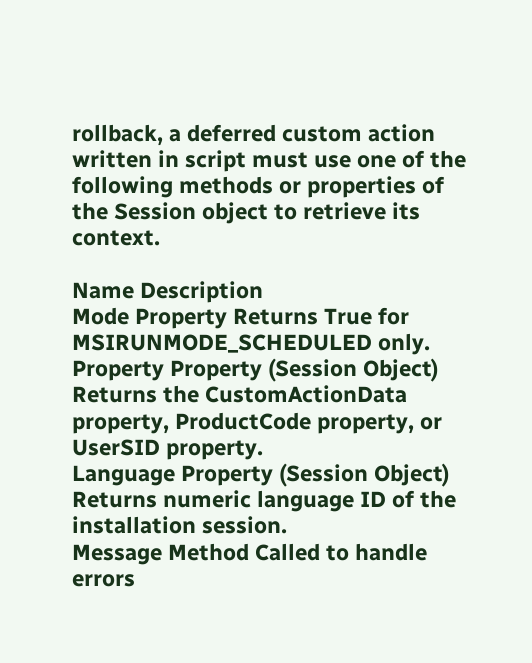rollback, a deferred custom action written in script must use one of the following methods or properties of the Session object to retrieve its context.

Name Description
Mode Property Returns True for MSIRUNMODE_SCHEDULED only.
Property Property (Session Object) Returns the CustomActionData property, ProductCode property, or UserSID property.
Language Property (Session Object) Returns numeric language ID of the installation session.
Message Method Called to handle errors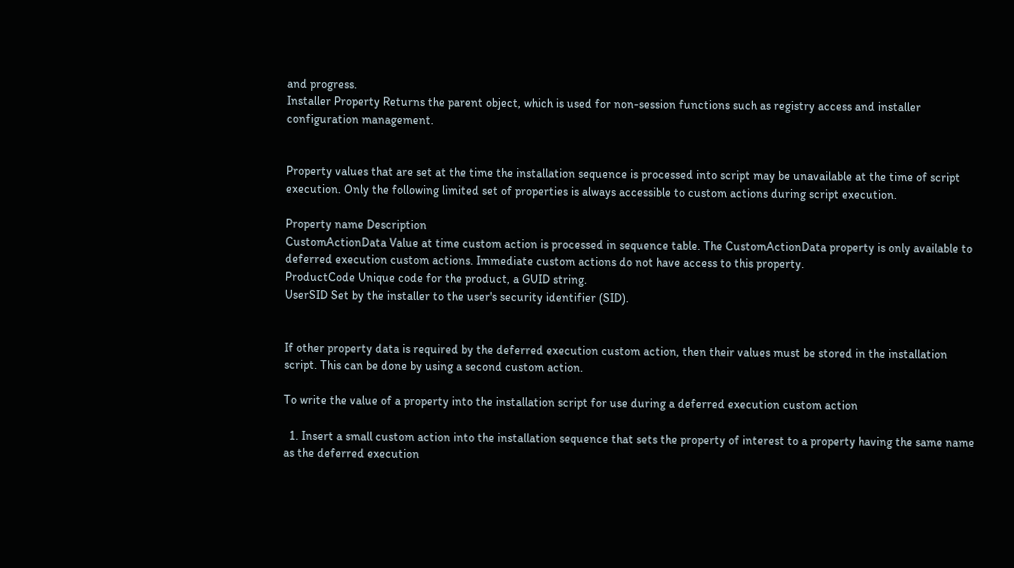and progress.
Installer Property Returns the parent object, which is used for non-session functions such as registry access and installer configuration management.


Property values that are set at the time the installation sequence is processed into script may be unavailable at the time of script execution. Only the following limited set of properties is always accessible to custom actions during script execution.

Property name Description
CustomActionData Value at time custom action is processed in sequence table. The CustomActionData property is only available to deferred execution custom actions. Immediate custom actions do not have access to this property.
ProductCode Unique code for the product, a GUID string.
UserSID Set by the installer to the user's security identifier (SID).


If other property data is required by the deferred execution custom action, then their values must be stored in the installation script. This can be done by using a second custom action.

To write the value of a property into the installation script for use during a deferred execution custom action

  1. Insert a small custom action into the installation sequence that sets the property of interest to a property having the same name as the deferred execution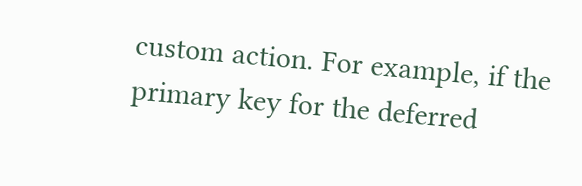custom action. For example, if the primary key for the deferred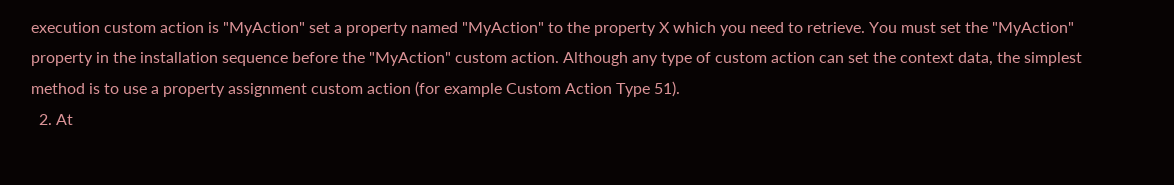execution custom action is "MyAction" set a property named "MyAction" to the property X which you need to retrieve. You must set the "MyAction" property in the installation sequence before the "MyAction" custom action. Although any type of custom action can set the context data, the simplest method is to use a property assignment custom action (for example Custom Action Type 51).
  2. At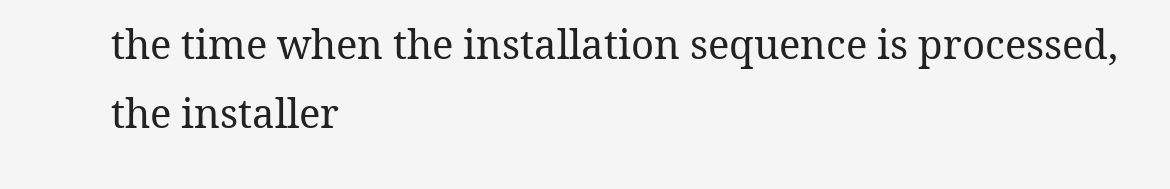the time when the installation sequence is processed, the installer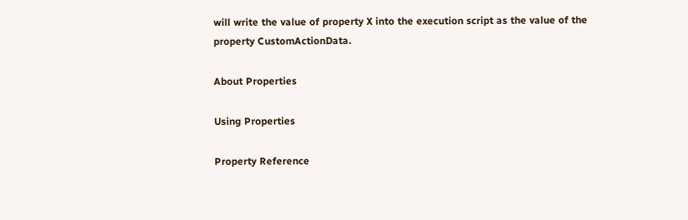will write the value of property X into the execution script as the value of the property CustomActionData.

About Properties

Using Properties

Property Reference